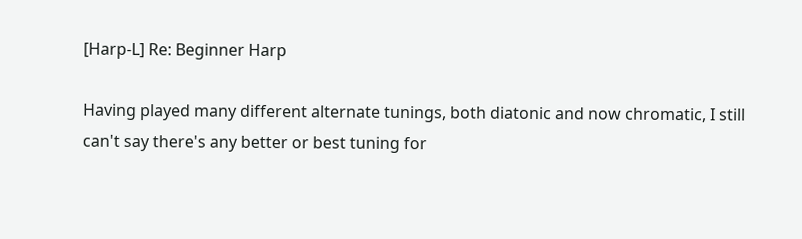[Harp-L] Re: Beginner Harp

Having played many different alternate tunings, both diatonic and now chromatic, I still can't say there's any better or best tuning for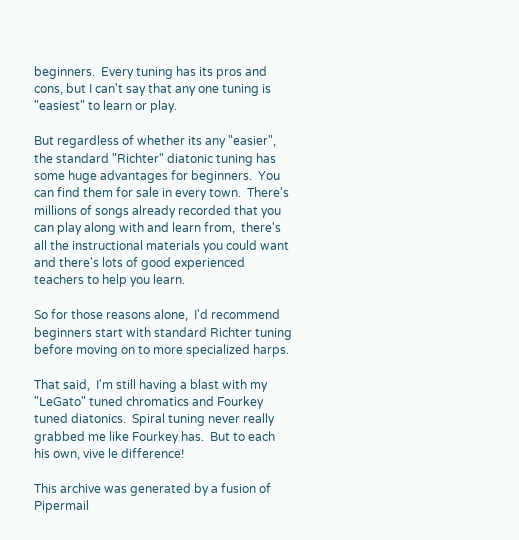beginners.  Every tuning has its pros and cons, but I can't say that any one tuning is "easiest" to learn or play.

But regardless of whether its any "easier", the standard "Richter" diatonic tuning has some huge advantages for beginners.  You can find them for sale in every town.  There's millions of songs already recorded that you can play along with and learn from,  there's all the instructional materials you could want and there's lots of good experienced teachers to help you learn.

So for those reasons alone,  I'd recommend beginners start with standard Richter tuning before moving on to more specialized harps.

That said,  I'm still having a blast with my "LeGato" tuned chromatics and Fourkey tuned diatonics.  Spiral tuning never really grabbed me like Fourkey has.  But to each his own, vive le difference!

This archive was generated by a fusion of Pipermail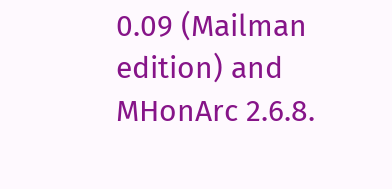0.09 (Mailman edition) and MHonArc 2.6.8.